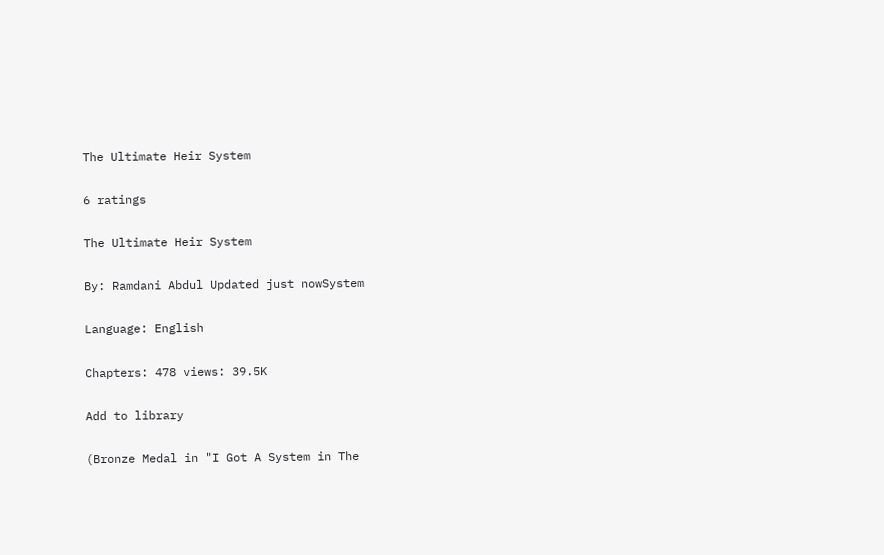The Ultimate Heir System

6 ratings

The Ultimate Heir System

By: Ramdani Abdul Updated just nowSystem

Language: English

Chapters: 478 views: 39.5K

Add to library

(Bronze Medal in "I Got A System in The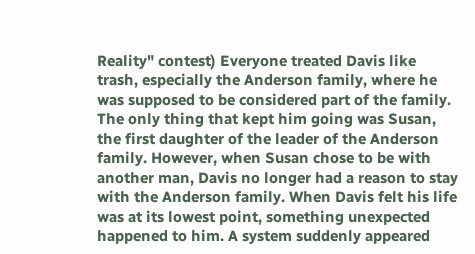Reality" contest) Everyone treated Davis like trash, especially the Anderson family, where he was supposed to be considered part of the family. The only thing that kept him going was Susan, the first daughter of the leader of the Anderson family. However, when Susan chose to be with another man, Davis no longer had a reason to stay with the Anderson family. When Davis felt his life was at its lowest point, something unexpected happened to him. A system suddenly appeared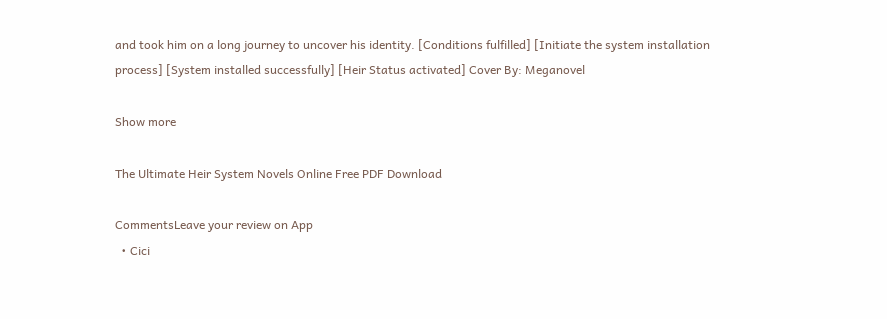and took him on a long journey to uncover his identity. [Conditions fulfilled] [Initiate the system installation process] [System installed successfully] [Heir Status activated] Cover By: Meganovel

Show more

The Ultimate Heir System Novels Online Free PDF Download

CommentsLeave your review on App
  • Cici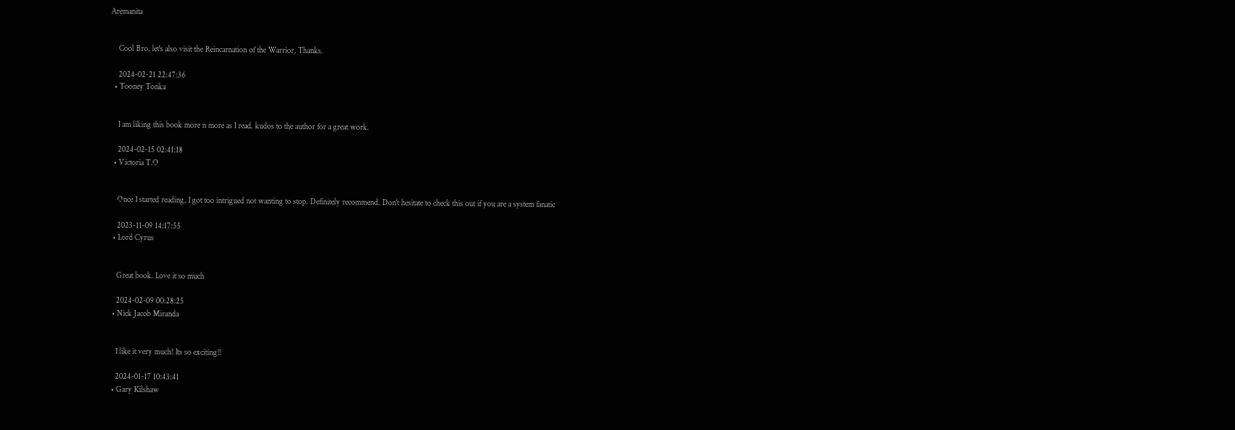Aremanita


    Cool Bro, let's also visit the Reincarnation of the Warrior, Thanks.

    2024-02-21 22:47:36
  • Tooney Tonka


    I am liking this book more n more as I read. kudos to the author for a great work.

    2024-02-15 02:41:18
  • Victoria T.O


    Once I started reading, I got too intrigued not wanting to stop. Definitely recommend. Don't hesitate to check this out if you are a system fanatic

    2023-11-09 14:17:55
  • Lord Cyrus


    Great book. Love it so much

    2024-02-09 00:28:25
  • Nick Jacob Miranda


    I like it very much! Its so exciting!!

    2024-01-17 10:43:41
  • Gary Kilshaw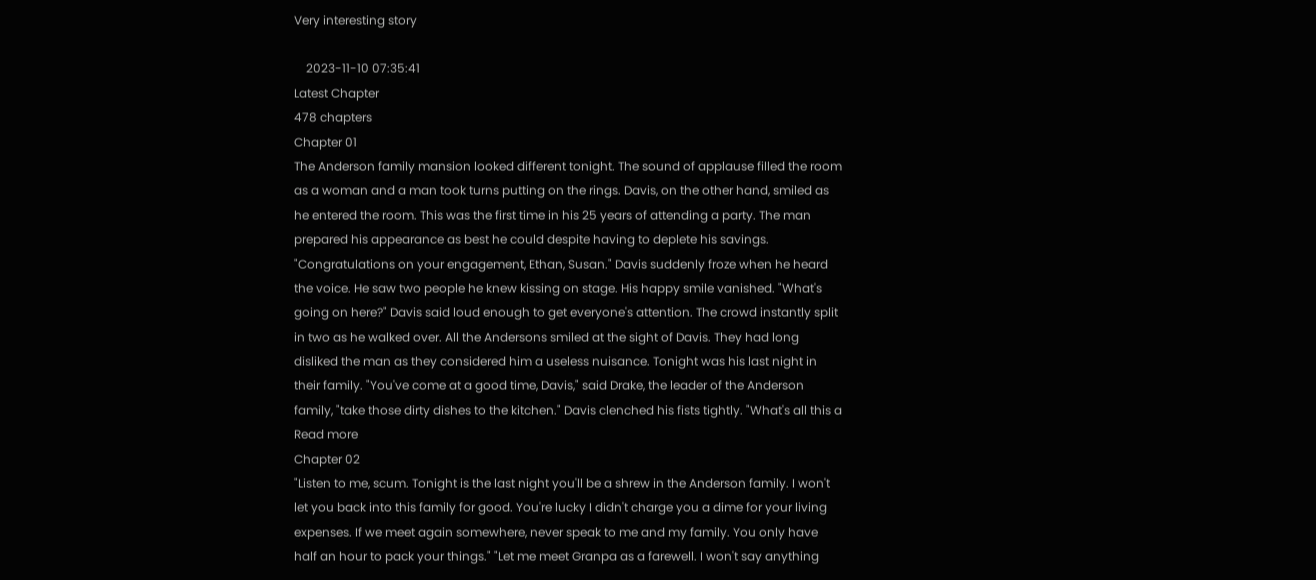Very interesting story

    2023-11-10 07:35:41
Latest Chapter
478 chapters
Chapter 01
The Anderson family mansion looked different tonight. The sound of applause filled the room as a woman and a man took turns putting on the rings. Davis, on the other hand, smiled as he entered the room. This was the first time in his 25 years of attending a party. The man prepared his appearance as best he could despite having to deplete his savings. "Congratulations on your engagement, Ethan, Susan." Davis suddenly froze when he heard the voice. He saw two people he knew kissing on stage. His happy smile vanished. "What's going on here?" Davis said loud enough to get everyone's attention. The crowd instantly split in two as he walked over. All the Andersons smiled at the sight of Davis. They had long disliked the man as they considered him a useless nuisance. Tonight was his last night in their family. "You've come at a good time, Davis," said Drake, the leader of the Anderson family, "take those dirty dishes to the kitchen." Davis clenched his fists tightly. "What's all this a
Read more
Chapter 02
"Listen to me, scum. Tonight is the last night you'll be a shrew in the Anderson family. I won't let you back into this family for good. You're lucky I didn't charge you a dime for your living expenses. If we meet again somewhere, never speak to me and my family. You only have half an hour to pack your things." "Let me meet Granpa as a farewell. I won't say anything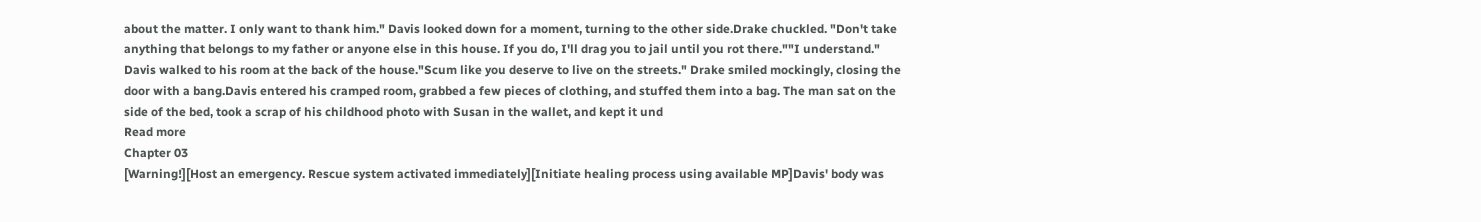about the matter. I only want to thank him." Davis looked down for a moment, turning to the other side.Drake chuckled. "Don't take anything that belongs to my father or anyone else in this house. If you do, I'll drag you to jail until you rot there.""I understand." Davis walked to his room at the back of the house."Scum like you deserve to live on the streets." Drake smiled mockingly, closing the door with a bang.Davis entered his cramped room, grabbed a few pieces of clothing, and stuffed them into a bag. The man sat on the side of the bed, took a scrap of his childhood photo with Susan in the wallet, and kept it und
Read more
Chapter 03
[Warning!][Host an emergency. Rescue system activated immediately][Initiate healing process using available MP]Davis' body was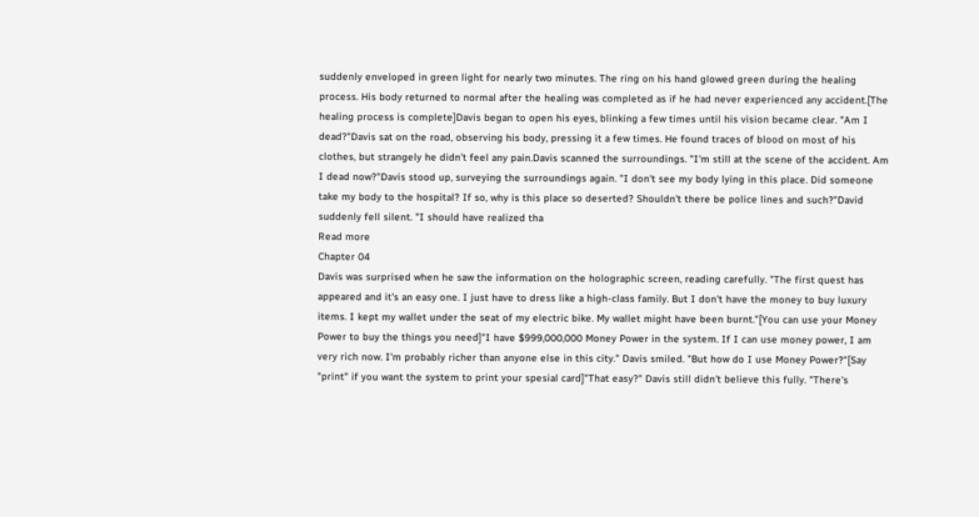suddenly enveloped in green light for nearly two minutes. The ring on his hand glowed green during the healing process. His body returned to normal after the healing was completed as if he had never experienced any accident.[The healing process is complete]Davis began to open his eyes, blinking a few times until his vision became clear. "Am I dead?"Davis sat on the road, observing his body, pressing it a few times. He found traces of blood on most of his clothes, but strangely he didn't feel any pain.Davis scanned the surroundings. "I'm still at the scene of the accident. Am I dead now?"Davis stood up, surveying the surroundings again. "I don't see my body lying in this place. Did someone take my body to the hospital? If so, why is this place so deserted? Shouldn't there be police lines and such?"David suddenly fell silent. "I should have realized tha
Read more
Chapter 04
Davis was surprised when he saw the information on the holographic screen, reading carefully. "The first quest has appeared and it's an easy one. I just have to dress like a high-class family. But I don't have the money to buy luxury items. I kept my wallet under the seat of my electric bike. My wallet might have been burnt."[You can use your Money Power to buy the things you need]"I have $999,000,000 Money Power in the system. If I can use money power, I am very rich now. I'm probably richer than anyone else in this city." Davis smiled. "But how do I use Money Power?"[Say "print" if you want the system to print your spesial card]"That easy?" Davis still didn't believe this fully. "There's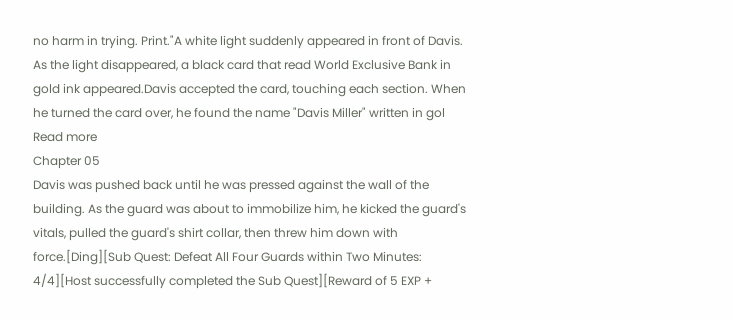no harm in trying. Print."A white light suddenly appeared in front of Davis. As the light disappeared, a black card that read World Exclusive Bank in gold ink appeared.Davis accepted the card, touching each section. When he turned the card over, he found the name "Davis Miller" written in gol
Read more
Chapter 05
Davis was pushed back until he was pressed against the wall of the building. As the guard was about to immobilize him, he kicked the guard's vitals, pulled the guard's shirt collar, then threw him down with force.[Ding][Sub Quest: Defeat All Four Guards within Two Minutes: 4/4][Host successfully completed the Sub Quest][Reward of 5 EXP +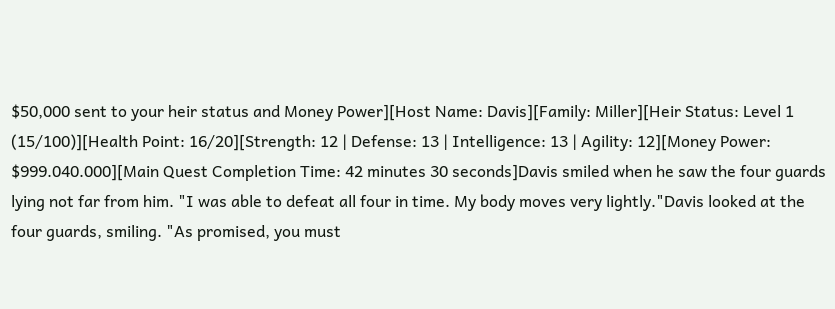$50,000 sent to your heir status and Money Power][Host Name: Davis][Family: Miller][Heir Status: Level 1 (15/100)][Health Point: 16/20][Strength: 12 | Defense: 13 | Intelligence: 13 | Agility: 12][Money Power: $999.040.000][Main Quest Completion Time: 42 minutes 30 seconds]Davis smiled when he saw the four guards lying not far from him. "I was able to defeat all four in time. My body moves very lightly."Davis looked at the four guards, smiling. "As promised, you must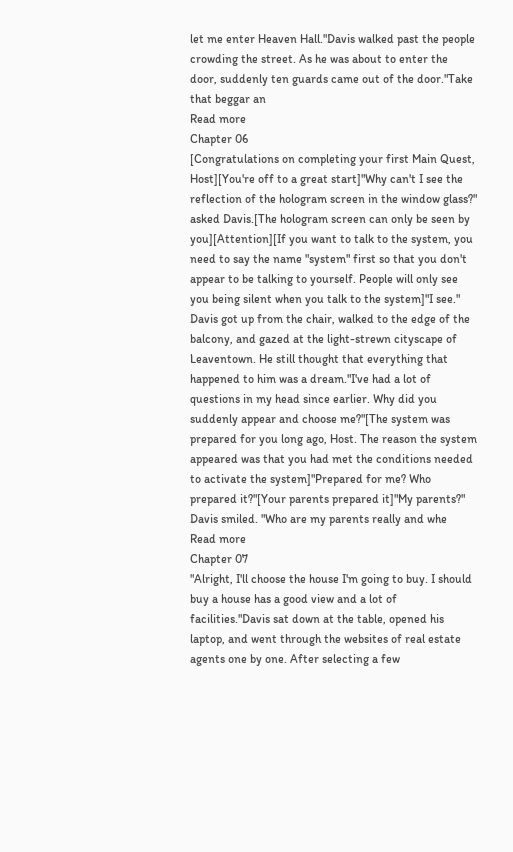let me enter Heaven Hall."Davis walked past the people crowding the street. As he was about to enter the door, suddenly ten guards came out of the door."Take that beggar an
Read more
Chapter 06
[Congratulations on completing your first Main Quest, Host][You're off to a great start]"Why can't I see the reflection of the hologram screen in the window glass?" asked Davis.[The hologram screen can only be seen by you][Attention][If you want to talk to the system, you need to say the name "system" first so that you don't appear to be talking to yourself. People will only see you being silent when you talk to the system]"I see." Davis got up from the chair, walked to the edge of the balcony, and gazed at the light-strewn cityscape of Leaventown. He still thought that everything that happened to him was a dream."I've had a lot of questions in my head since earlier. Why did you suddenly appear and choose me?"[The system was prepared for you long ago, Host. The reason the system appeared was that you had met the conditions needed to activate the system]"Prepared for me? Who prepared it?"[Your parents prepared it]"My parents?" Davis smiled. "Who are my parents really and whe
Read more
Chapter 07
"Alright, I'll choose the house I'm going to buy. I should buy a house has a good view and a lot of facilities."Davis sat down at the table, opened his laptop, and went through the websites of real estate agents one by one. After selecting a few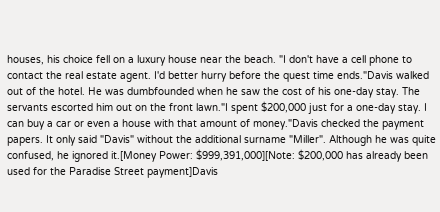houses, his choice fell on a luxury house near the beach. "I don't have a cell phone to contact the real estate agent. I'd better hurry before the quest time ends."Davis walked out of the hotel. He was dumbfounded when he saw the cost of his one-day stay. The servants escorted him out on the front lawn."I spent $200,000 just for a one-day stay. I can buy a car or even a house with that amount of money."Davis checked the payment papers. It only said "Davis" without the additional surname "Miller". Although he was quite confused, he ignored it.[Money Power: $999,391,000][Note: $200,000 has already been used for the Paradise Street payment]Davis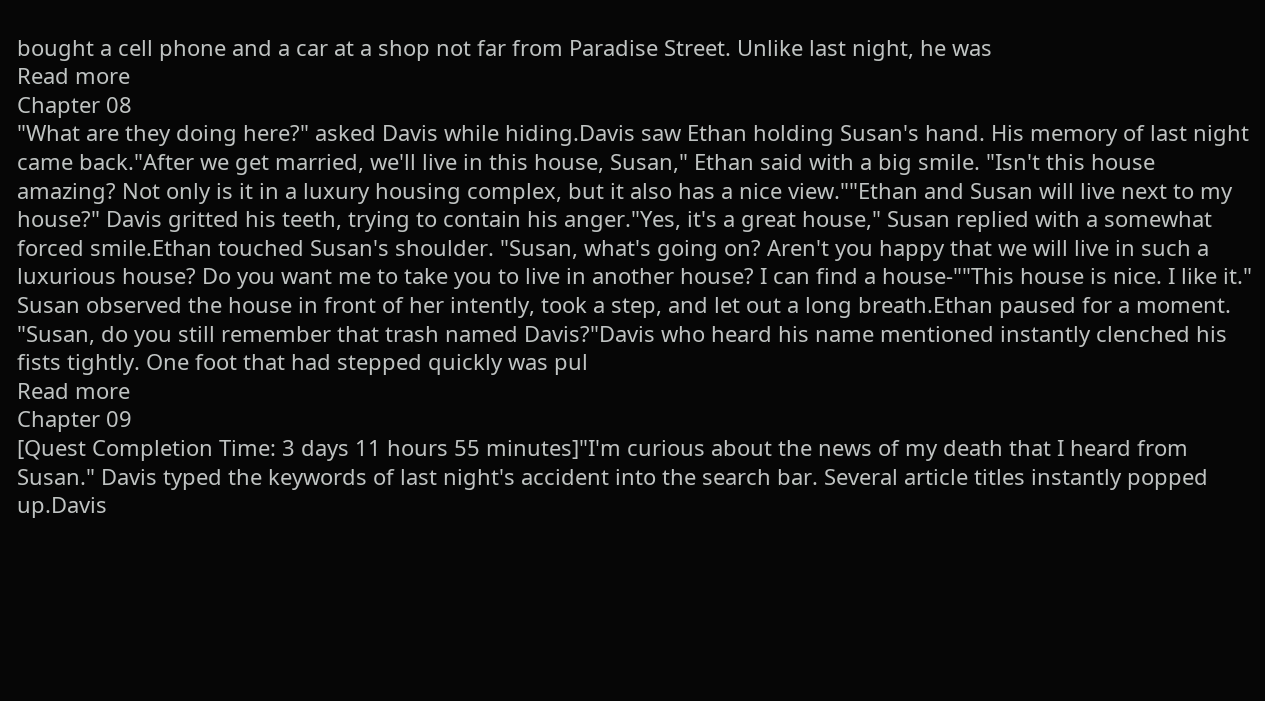bought a cell phone and a car at a shop not far from Paradise Street. Unlike last night, he was
Read more
Chapter 08
"What are they doing here?" asked Davis while hiding.Davis saw Ethan holding Susan's hand. His memory of last night came back."After we get married, we'll live in this house, Susan," Ethan said with a big smile. "Isn't this house amazing? Not only is it in a luxury housing complex, but it also has a nice view.""Ethan and Susan will live next to my house?" Davis gritted his teeth, trying to contain his anger."Yes, it's a great house," Susan replied with a somewhat forced smile.Ethan touched Susan's shoulder. "Susan, what's going on? Aren't you happy that we will live in such a luxurious house? Do you want me to take you to live in another house? I can find a house-""This house is nice. I like it." Susan observed the house in front of her intently, took a step, and let out a long breath.Ethan paused for a moment. "Susan, do you still remember that trash named Davis?"Davis who heard his name mentioned instantly clenched his fists tightly. One foot that had stepped quickly was pul
Read more
Chapter 09
[Quest Completion Time: 3 days 11 hours 55 minutes]"I'm curious about the news of my death that I heard from Susan." Davis typed the keywords of last night's accident into the search bar. Several article titles instantly popped up.Davis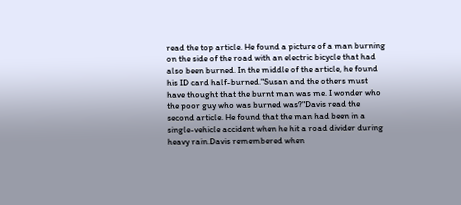read the top article. He found a picture of a man burning on the side of the road with an electric bicycle that had also been burned. In the middle of the article, he found his ID card half-burned."Susan and the others must have thought that the burnt man was me. I wonder who the poor guy who was burned was?"Davis read the second article. He found that the man had been in a single-vehicle accident when he hit a road divider during heavy rain.Davis remembered when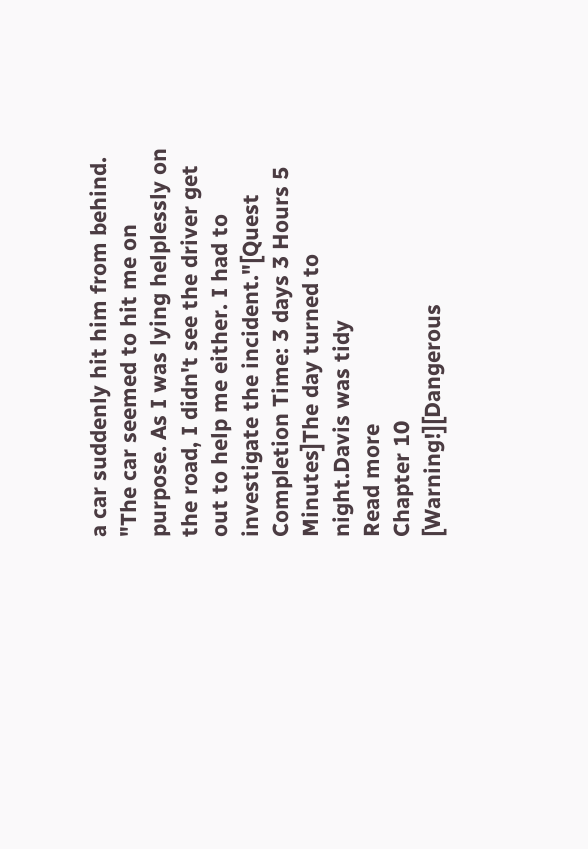a car suddenly hit him from behind. "The car seemed to hit me on purpose. As I was lying helplessly on the road, I didn't see the driver get out to help me either. I had to investigate the incident."[Quest Completion Time: 3 days 3 Hours 5 Minutes]The day turned to night.Davis was tidy
Read more
Chapter 10
[Warning!][Dangerous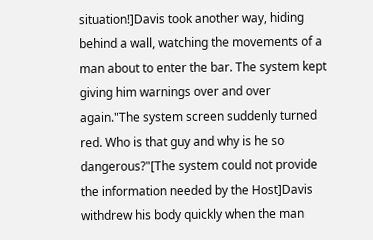situation!]Davis took another way, hiding behind a wall, watching the movements of a man about to enter the bar. The system kept giving him warnings over and over again."The system screen suddenly turned red. Who is that guy and why is he so dangerous?"[The system could not provide the information needed by the Host]Davis withdrew his body quickly when the man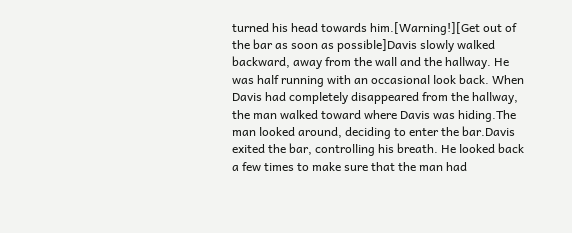turned his head towards him.[Warning!][Get out of the bar as soon as possible]Davis slowly walked backward, away from the wall and the hallway. He was half running with an occasional look back. When Davis had completely disappeared from the hallway, the man walked toward where Davis was hiding.The man looked around, deciding to enter the bar.Davis exited the bar, controlling his breath. He looked back a few times to make sure that the man had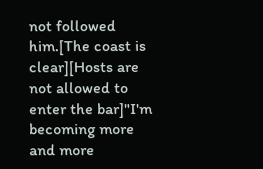not followed him.[The coast is clear][Hosts are not allowed to enter the bar]"I'm becoming more and more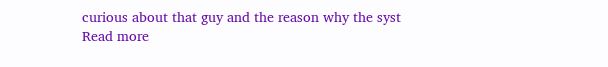curious about that guy and the reason why the syst
Read more